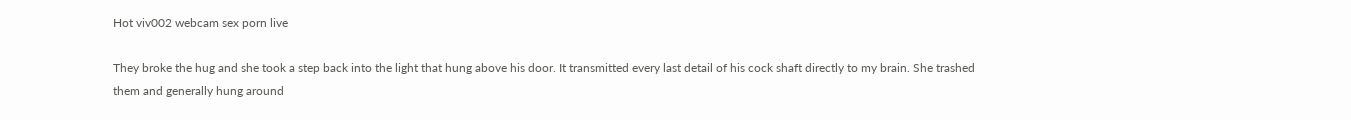Hot viv002 webcam sex porn live

They broke the hug and she took a step back into the light that hung above his door. It transmitted every last detail of his cock shaft directly to my brain. She trashed them and generally hung around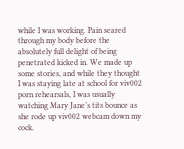while I was working. Pain seared through my body before the absolutely full delight of being penetrated kicked in. We made up some stories, and while they thought I was staying late at school for viv002 porn rehearsals, I was usually watching Mary Jane’s tits bounce as she rode up viv002 webcam down my cock.